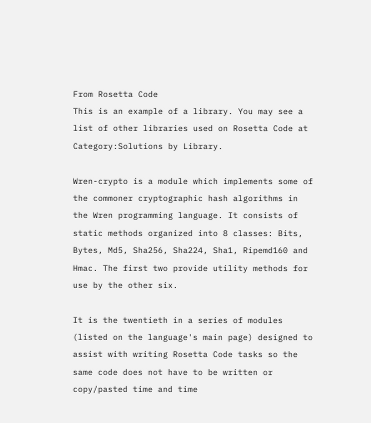From Rosetta Code
This is an example of a library. You may see a list of other libraries used on Rosetta Code at Category:Solutions by Library.

Wren-crypto is a module which implements some of the commoner cryptographic hash algorithms in the Wren programming language. It consists of static methods organized into 8 classes: Bits, Bytes, Md5, Sha256, Sha224, Sha1, Ripemd160 and Hmac. The first two provide utility methods for use by the other six.

It is the twentieth in a series of modules (listed on the language's main page) designed to assist with writing Rosetta Code tasks so the same code does not have to be written or copy/pasted time and time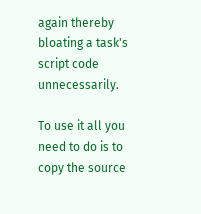again thereby bloating a task's script code unnecessarily.

To use it all you need to do is to copy the source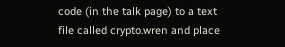code (in the talk page) to a text file called crypto.wren and place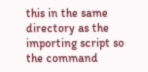this in the same directory as the importing script so the command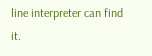line interpreter can find it.